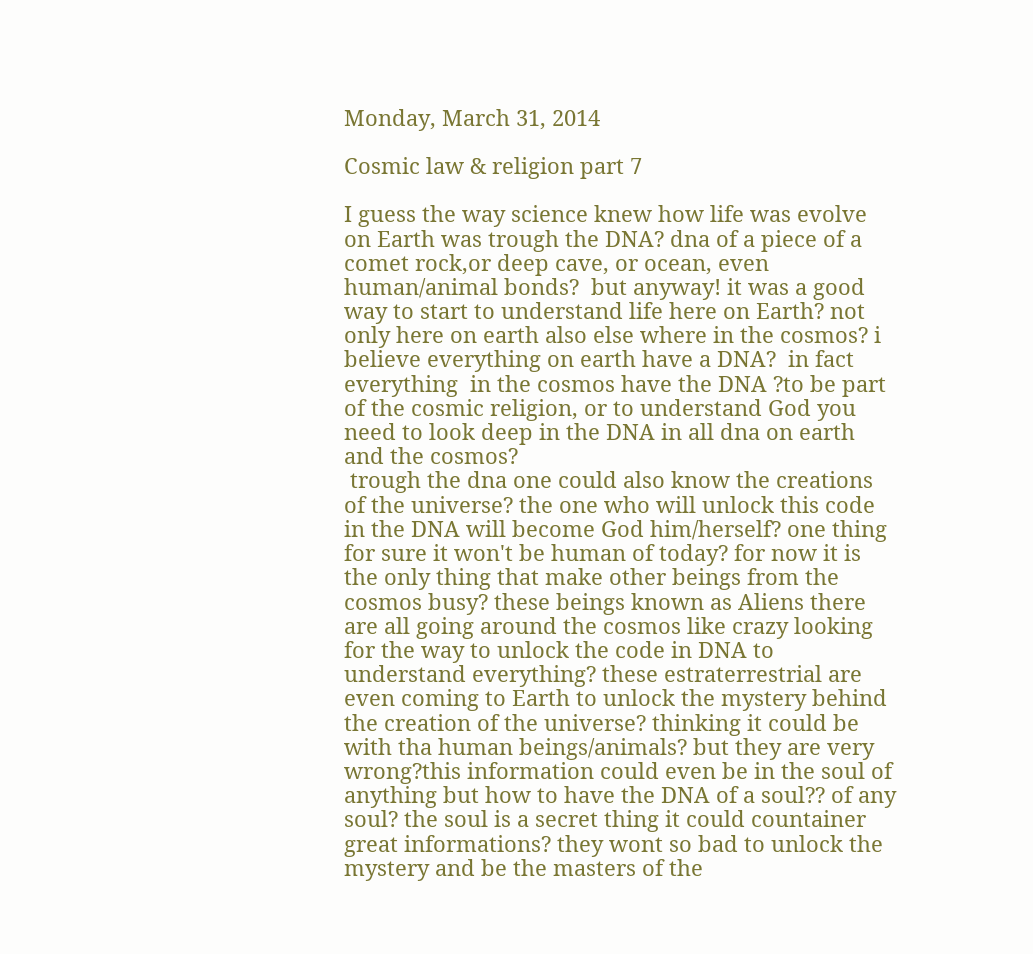Monday, March 31, 2014

Cosmic law & religion part 7

I guess the way science knew how life was evolve on Earth was trough the DNA? dna of a piece of a comet rock,or deep cave, or ocean, even human/animal bonds?  but anyway! it was a good way to start to understand life here on Earth? not only here on earth also else where in the cosmos? i believe everything on earth have a DNA?  in fact  everything  in the cosmos have the DNA ?to be part of the cosmic religion, or to understand God you need to look deep in the DNA in all dna on earth and the cosmos?
 trough the dna one could also know the creations of the universe? the one who will unlock this code in the DNA will become God him/herself? one thing for sure it won't be human of today? for now it is the only thing that make other beings from the cosmos busy? these beings known as Aliens there are all going around the cosmos like crazy looking for the way to unlock the code in DNA to understand everything? these estraterrestrial are even coming to Earth to unlock the mystery behind the creation of the universe? thinking it could be with tha human beings/animals? but they are very wrong?this information could even be in the soul of anything but how to have the DNA of a soul?? of any soul? the soul is a secret thing it could countainer great informations? they wont so bad to unlock the mystery and be the masters of the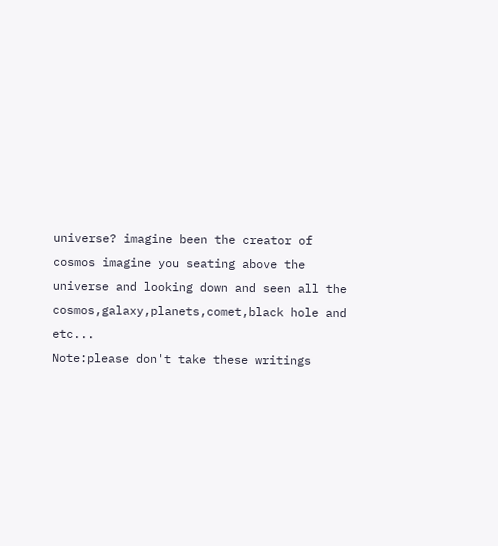universe? imagine been the creator of cosmos imagine you seating above the universe and looking down and seen all the cosmos,galaxy,planets,comet,black hole and etc...
Note:please don't take these writings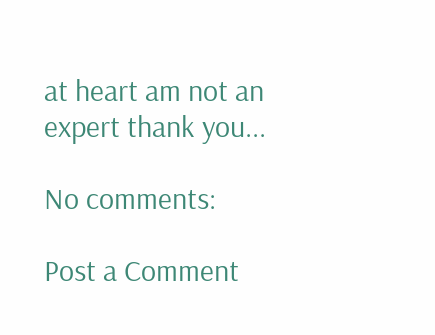at heart am not an expert thank you...

No comments:

Post a Comment